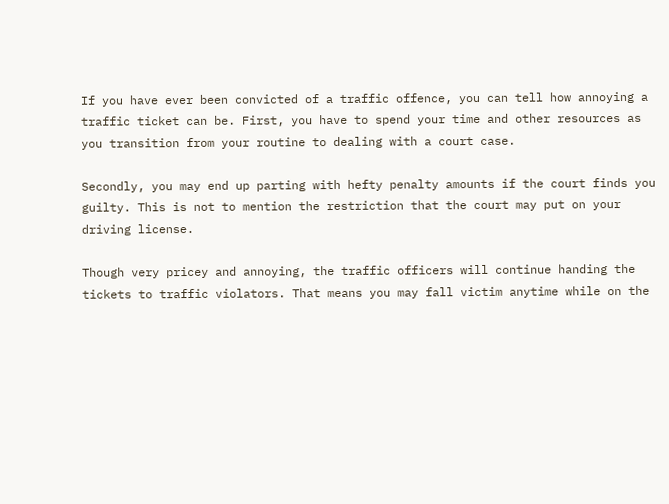If you have ever been convicted of a traffic offence, you can tell how annoying a traffic ticket can be. First, you have to spend your time and other resources as you transition from your routine to dealing with a court case.

Secondly, you may end up parting with hefty penalty amounts if the court finds you guilty. This is not to mention the restriction that the court may put on your driving license.

Though very pricey and annoying, the traffic officers will continue handing the tickets to traffic violators. That means you may fall victim anytime while on the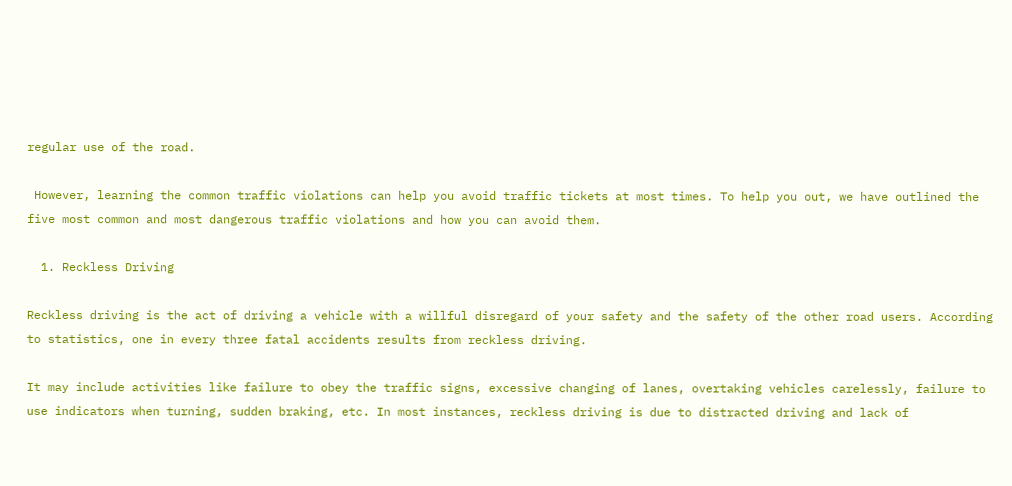regular use of the road.

 However, learning the common traffic violations can help you avoid traffic tickets at most times. To help you out, we have outlined the five most common and most dangerous traffic violations and how you can avoid them.

  1. Reckless Driving

Reckless driving is the act of driving a vehicle with a willful disregard of your safety and the safety of the other road users. According to statistics, one in every three fatal accidents results from reckless driving.

It may include activities like failure to obey the traffic signs, excessive changing of lanes, overtaking vehicles carelessly, failure to use indicators when turning, sudden braking, etc. In most instances, reckless driving is due to distracted driving and lack of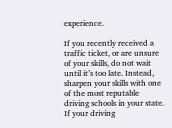experience.

If you recently received a traffic ticket, or are unsure of your skills, do not wait until it’s too late. Instead, sharpen your skills with one of the most reputable driving schools in your state. If your driving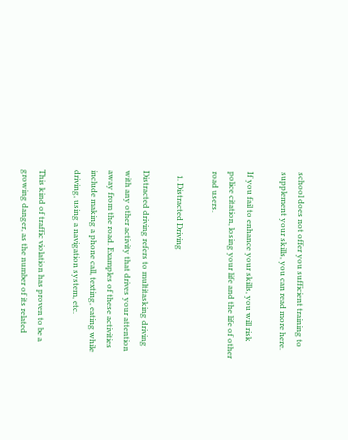school does not offer you sufficient training to supplement your skills, you can read more here.

If you fail to enhance your skills, you will risk police citation, losing your life and the life of other road users.

  1. Distracted Driving

Distracted driving refers to multitasking driving with any other activity that drives your attention away from the road. Examples of these activities include making a phone call, texting, eating while driving, using a navigation system, etc.

This kind of traffic violation has proven to be a growing danger, as the number of its related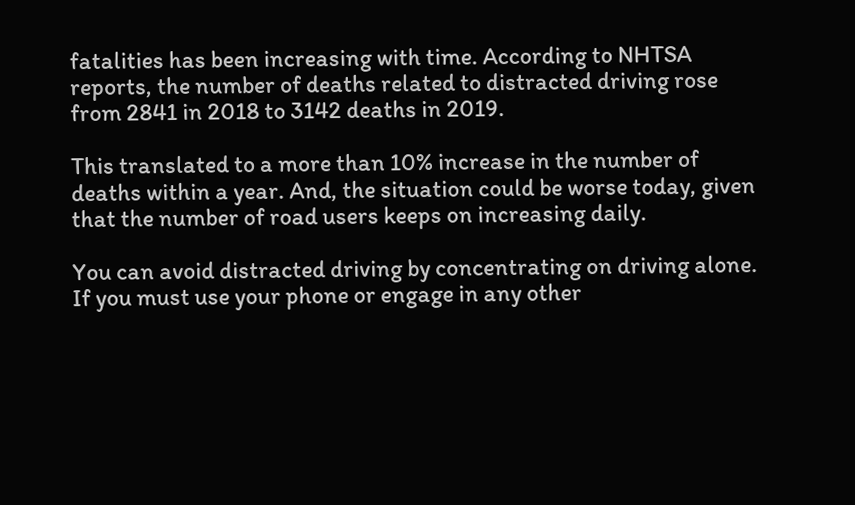fatalities has been increasing with time. According to NHTSA reports, the number of deaths related to distracted driving rose from 2841 in 2018 to 3142 deaths in 2019.

This translated to a more than 10% increase in the number of deaths within a year. And, the situation could be worse today, given that the number of road users keeps on increasing daily.

You can avoid distracted driving by concentrating on driving alone. If you must use your phone or engage in any other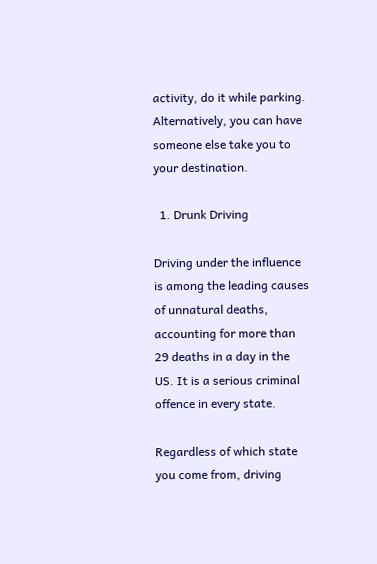activity, do it while parking. Alternatively, you can have someone else take you to your destination.

  1. Drunk Driving

Driving under the influence is among the leading causes of unnatural deaths, accounting for more than 29 deaths in a day in the US. It is a serious criminal offence in every state.

Regardless of which state you come from, driving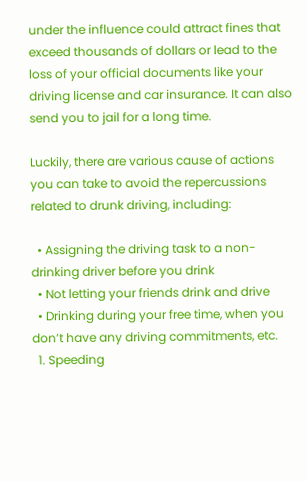under the influence could attract fines that exceed thousands of dollars or lead to the loss of your official documents like your driving license and car insurance. It can also send you to jail for a long time.

Luckily, there are various cause of actions you can take to avoid the repercussions related to drunk driving, including:

  • Assigning the driving task to a non-drinking driver before you drink
  • Not letting your friends drink and drive
  • Drinking during your free time, when you don’t have any driving commitments, etc.
  1. Speeding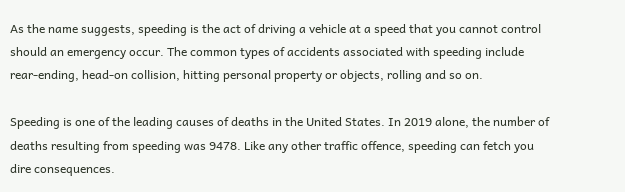As the name suggests, speeding is the act of driving a vehicle at a speed that you cannot control should an emergency occur. The common types of accidents associated with speeding include rear-ending, head-on collision, hitting personal property or objects, rolling and so on.

Speeding is one of the leading causes of deaths in the United States. In 2019 alone, the number of deaths resulting from speeding was 9478. Like any other traffic offence, speeding can fetch you dire consequences.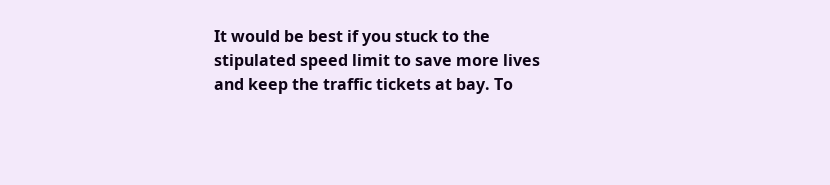It would be best if you stuck to the stipulated speed limit to save more lives and keep the traffic tickets at bay. To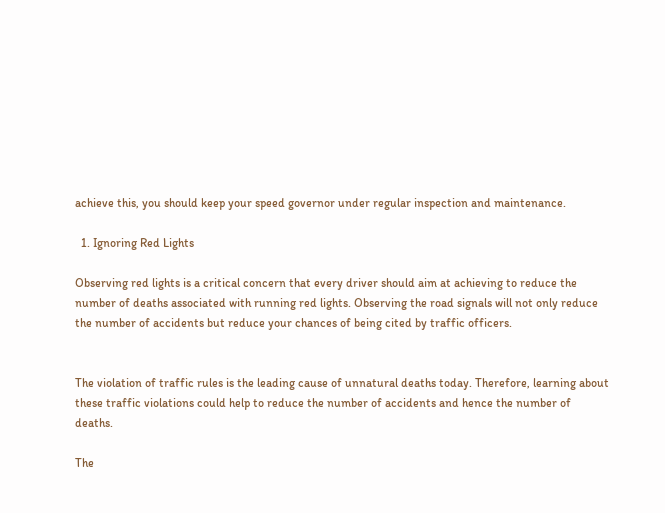achieve this, you should keep your speed governor under regular inspection and maintenance.

  1. Ignoring Red Lights

Observing red lights is a critical concern that every driver should aim at achieving to reduce the number of deaths associated with running red lights. Observing the road signals will not only reduce the number of accidents but reduce your chances of being cited by traffic officers.


The violation of traffic rules is the leading cause of unnatural deaths today. Therefore, learning about these traffic violations could help to reduce the number of accidents and hence the number of deaths.

The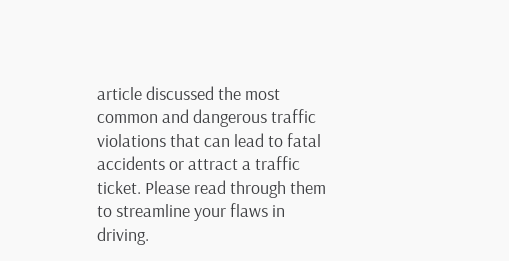article discussed the most common and dangerous traffic violations that can lead to fatal accidents or attract a traffic ticket. Please read through them to streamline your flaws in driving.